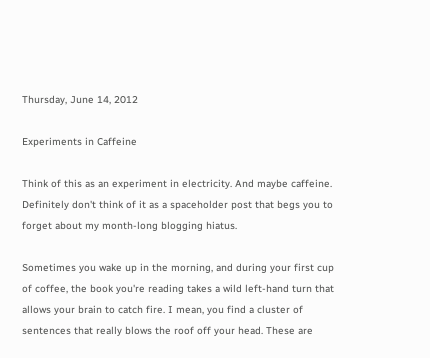Thursday, June 14, 2012

Experiments in Caffeine

Think of this as an experiment in electricity. And maybe caffeine. Definitely don't think of it as a spaceholder post that begs you to forget about my month-long blogging hiatus.

Sometimes you wake up in the morning, and during your first cup of coffee, the book you're reading takes a wild left-hand turn that allows your brain to catch fire. I mean, you find a cluster of sentences that really blows the roof off your head. These are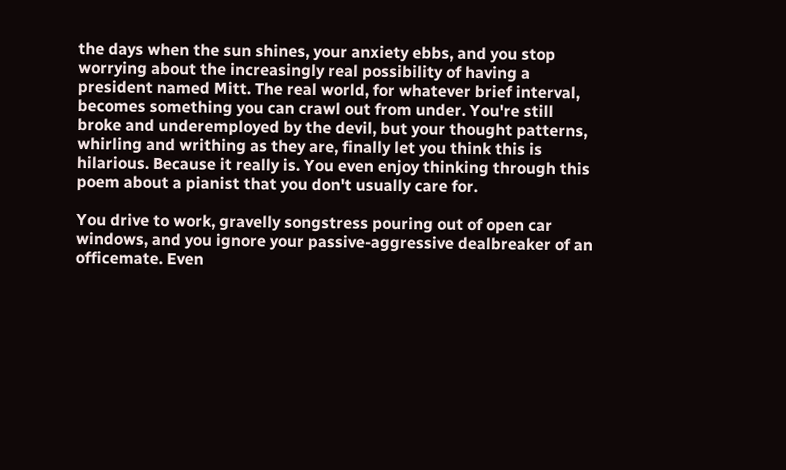the days when the sun shines, your anxiety ebbs, and you stop worrying about the increasingly real possibility of having a president named Mitt. The real world, for whatever brief interval, becomes something you can crawl out from under. You're still broke and underemployed by the devil, but your thought patterns, whirling and writhing as they are, finally let you think this is hilarious. Because it really is. You even enjoy thinking through this poem about a pianist that you don't usually care for.

You drive to work, gravelly songstress pouring out of open car windows, and you ignore your passive-aggressive dealbreaker of an officemate. Even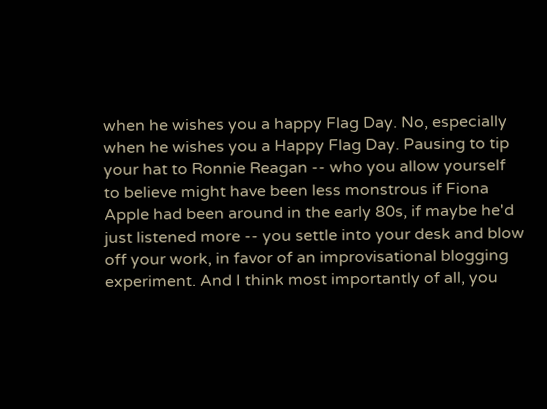when he wishes you a happy Flag Day. No, especially when he wishes you a Happy Flag Day. Pausing to tip your hat to Ronnie Reagan -- who you allow yourself to believe might have been less monstrous if Fiona Apple had been around in the early 80s, if maybe he'd just listened more -- you settle into your desk and blow off your work, in favor of an improvisational blogging experiment. And I think most importantly of all, you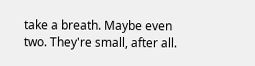take a breath. Maybe even two. They're small, after all.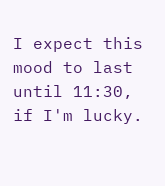I expect this mood to last until 11:30, if I'm lucky.